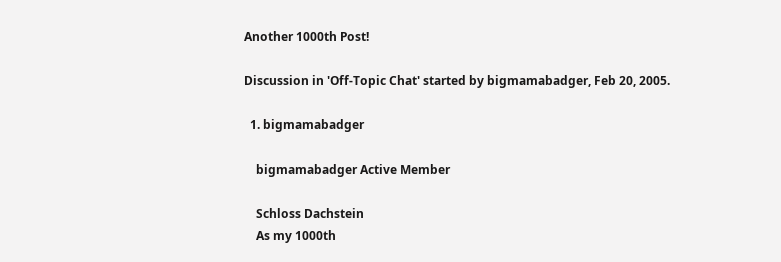Another 1000th Post!

Discussion in 'Off-Topic Chat' started by bigmamabadger, Feb 20, 2005.

  1. bigmamabadger

    bigmamabadger Active Member

    Schloss Dachstein
    As my 1000th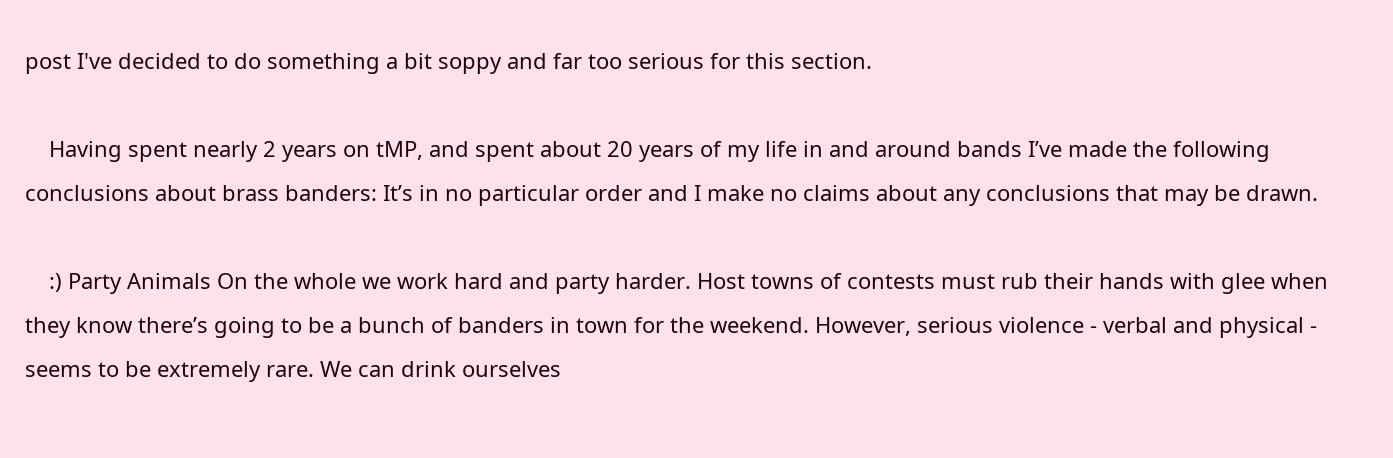post I've decided to do something a bit soppy and far too serious for this section.

    Having spent nearly 2 years on tMP, and spent about 20 years of my life in and around bands I’ve made the following conclusions about brass banders: It’s in no particular order and I make no claims about any conclusions that may be drawn.

    :) Party Animals On the whole we work hard and party harder. Host towns of contests must rub their hands with glee when they know there’s going to be a bunch of banders in town for the weekend. However, serious violence - verbal and physical - seems to be extremely rare. We can drink ourselves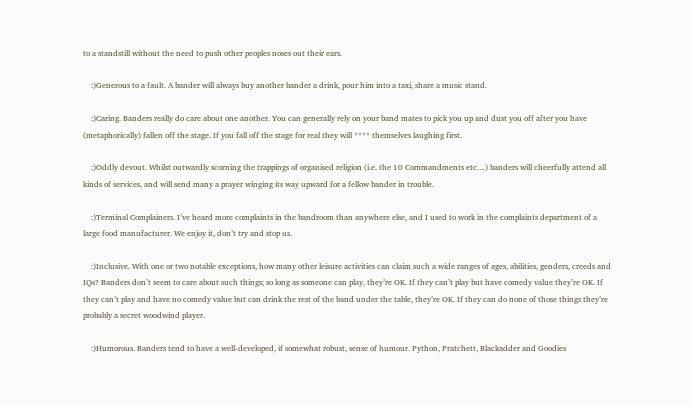to a standstill without the need to push other peoples noses out their ears.

    :)Generous to a fault. A bander will always buy another bander a drink, pour him into a taxi, share a music stand.

    :)Caring. Banders really do care about one another. You can generally rely on your band mates to pick you up and dust you off after you have (metaphorically) fallen off the stage. If you fall off the stage for real they will **** themselves laughing first.

    :)Oddly devout. Whilst outwardly scorning the trappings of organised religion (i.e. the 10 Commandments etc…) banders will cheerfully attend all kinds of services, and will send many a prayer winging its way upward for a fellow bander in trouble.

    :)Terminal Complainers. I’ve heard more complaints in the bandroom than anywhere else, and I used to work in the complaints department of a large food manufacturer. We enjoy it, don’t try and stop us.

    :)Inclusive. With one or two notable exceptions, how many other leisure activities can claim such a wide ranges of ages, abilities, genders, creeds and IQs? Banders don’t seem to care about such things; so long as someone can play, they’re OK. If they can’t play but have comedy value they’re OK. If they can’t play and have no comedy value but can drink the rest of the band under the table, they’re OK. If they can do none of those things they’re probably a secret woodwind player.

    :)Humorous. Banders tend to have a well-developed, if somewhat robust, sense of humour. Python, Pratchett, Blackadder and Goodies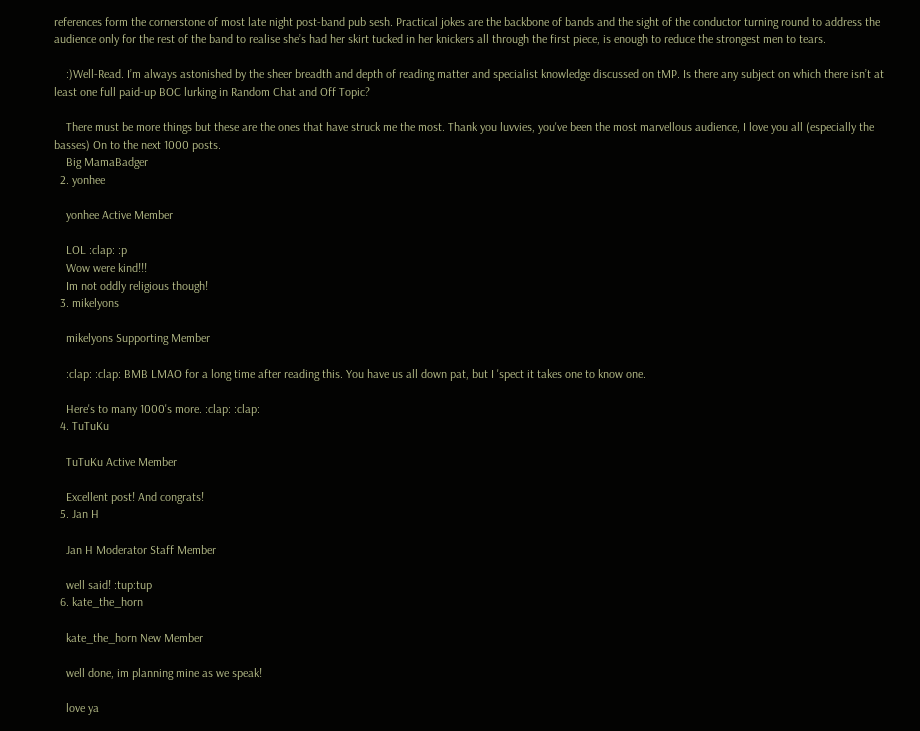references form the cornerstone of most late night post-band pub sesh. Practical jokes are the backbone of bands and the sight of the conductor turning round to address the audience only for the rest of the band to realise she’s had her skirt tucked in her knickers all through the first piece, is enough to reduce the strongest men to tears.

    :)Well-Read. I’m always astonished by the sheer breadth and depth of reading matter and specialist knowledge discussed on tMP. Is there any subject on which there isn’t at least one full paid-up BOC lurking in Random Chat and Off Topic?

    There must be more things but these are the ones that have struck me the most. Thank you luvvies, you've been the most marvellous audience, I love you all (especially the basses) On to the next 1000 posts.
    Big MamaBadger
  2. yonhee

    yonhee Active Member

    LOL :clap: :p
    Wow were kind!!!
    Im not oddly religious though!
  3. mikelyons

    mikelyons Supporting Member

    :clap: :clap: BMB LMAO for a long time after reading this. You have us all down pat, but I 'spect it takes one to know one.

    Here's to many 1000's more. :clap: :clap:
  4. TuTuKu

    TuTuKu Active Member

    Excellent post! And congrats!
  5. Jan H

    Jan H Moderator Staff Member

    well said! :tup:tup
  6. kate_the_horn

    kate_the_horn New Member

    well done, im planning mine as we speak!

    love ya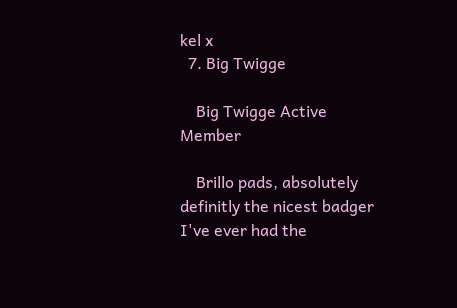kel x
  7. Big Twigge

    Big Twigge Active Member

    Brillo pads, absolutely definitly the nicest badger I've ever had the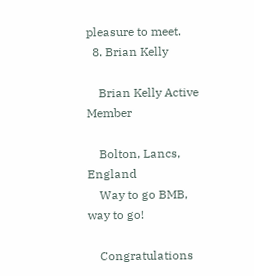pleasure to meet.
  8. Brian Kelly

    Brian Kelly Active Member

    Bolton, Lancs, England
    Way to go BMB, way to go!

    Congratulations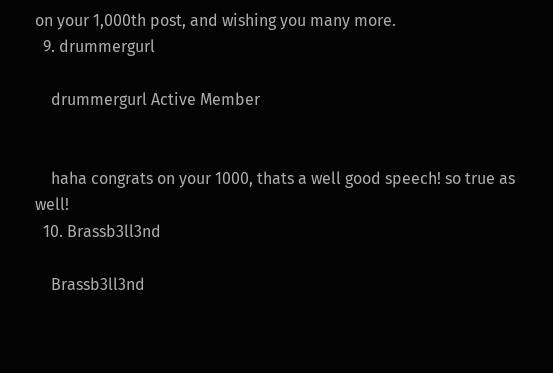on your 1,000th post, and wishing you many more.
  9. drummergurl

    drummergurl Active Member


    haha congrats on your 1000, thats a well good speech! so true as well!
  10. Brassb3ll3nd

    Brassb3ll3nd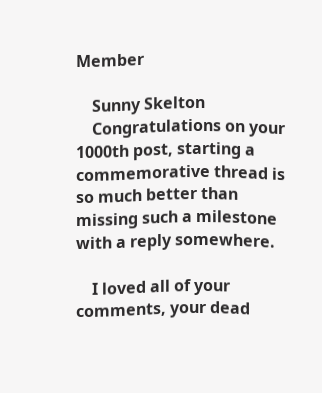Member

    Sunny Skelton
    Congratulations on your 1000th post, starting a commemorative thread is so much better than missing such a milestone with a reply somewhere.

    I loved all of your comments, your dead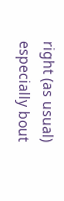right (as usual) especially bout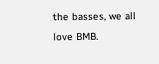the basses, we all love BMB.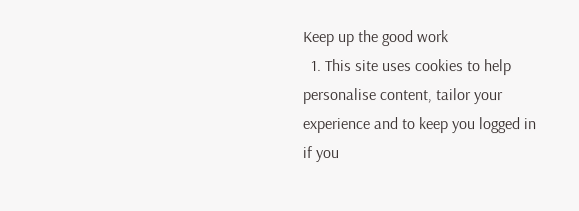Keep up the good work
  1. This site uses cookies to help personalise content, tailor your experience and to keep you logged in if you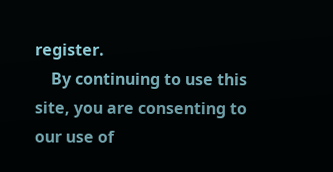register.
    By continuing to use this site, you are consenting to our use of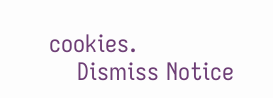cookies.
    Dismiss Notice